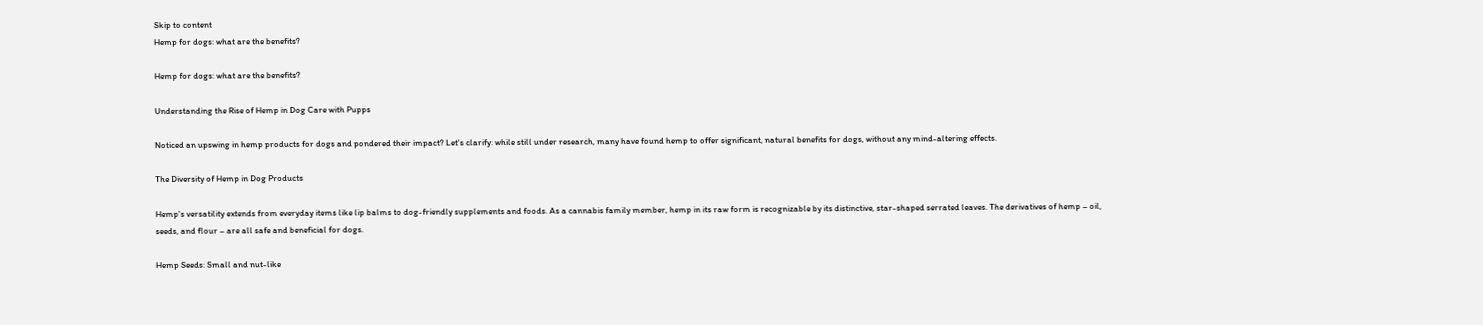Skip to content
Hemp for dogs: what are the benefits?

Hemp for dogs: what are the benefits?

Understanding the Rise of Hemp in Dog Care with Pupps

Noticed an upswing in hemp products for dogs and pondered their impact? Let's clarify: while still under research, many have found hemp to offer significant, natural benefits for dogs, without any mind-altering effects.

The Diversity of Hemp in Dog Products

Hemp's versatility extends from everyday items like lip balms to dog-friendly supplements and foods. As a cannabis family member, hemp in its raw form is recognizable by its distinctive, star-shaped serrated leaves. The derivatives of hemp – oil, seeds, and flour – are all safe and beneficial for dogs.

Hemp Seeds: Small and nut-like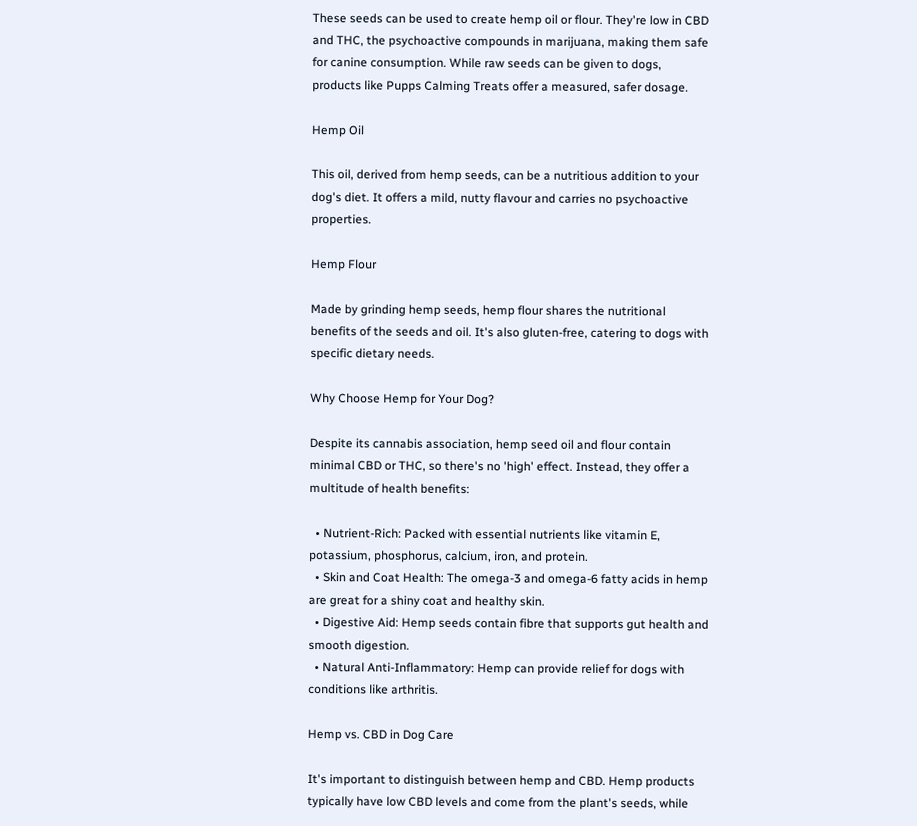These seeds can be used to create hemp oil or flour. They're low in CBD and THC, the psychoactive compounds in marijuana, making them safe for canine consumption. While raw seeds can be given to dogs, products like Pupps Calming Treats offer a measured, safer dosage.

Hemp Oil

This oil, derived from hemp seeds, can be a nutritious addition to your dog's diet. It offers a mild, nutty flavour and carries no psychoactive properties.

Hemp Flour

Made by grinding hemp seeds, hemp flour shares the nutritional benefits of the seeds and oil. It's also gluten-free, catering to dogs with specific dietary needs.

Why Choose Hemp for Your Dog?

Despite its cannabis association, hemp seed oil and flour contain minimal CBD or THC, so there's no 'high' effect. Instead, they offer a multitude of health benefits:

  • Nutrient-Rich: Packed with essential nutrients like vitamin E, potassium, phosphorus, calcium, iron, and protein.
  • Skin and Coat Health: The omega-3 and omega-6 fatty acids in hemp are great for a shiny coat and healthy skin.
  • Digestive Aid: Hemp seeds contain fibre that supports gut health and smooth digestion.
  • Natural Anti-Inflammatory: Hemp can provide relief for dogs with conditions like arthritis.

Hemp vs. CBD in Dog Care

It's important to distinguish between hemp and CBD. Hemp products typically have low CBD levels and come from the plant's seeds, while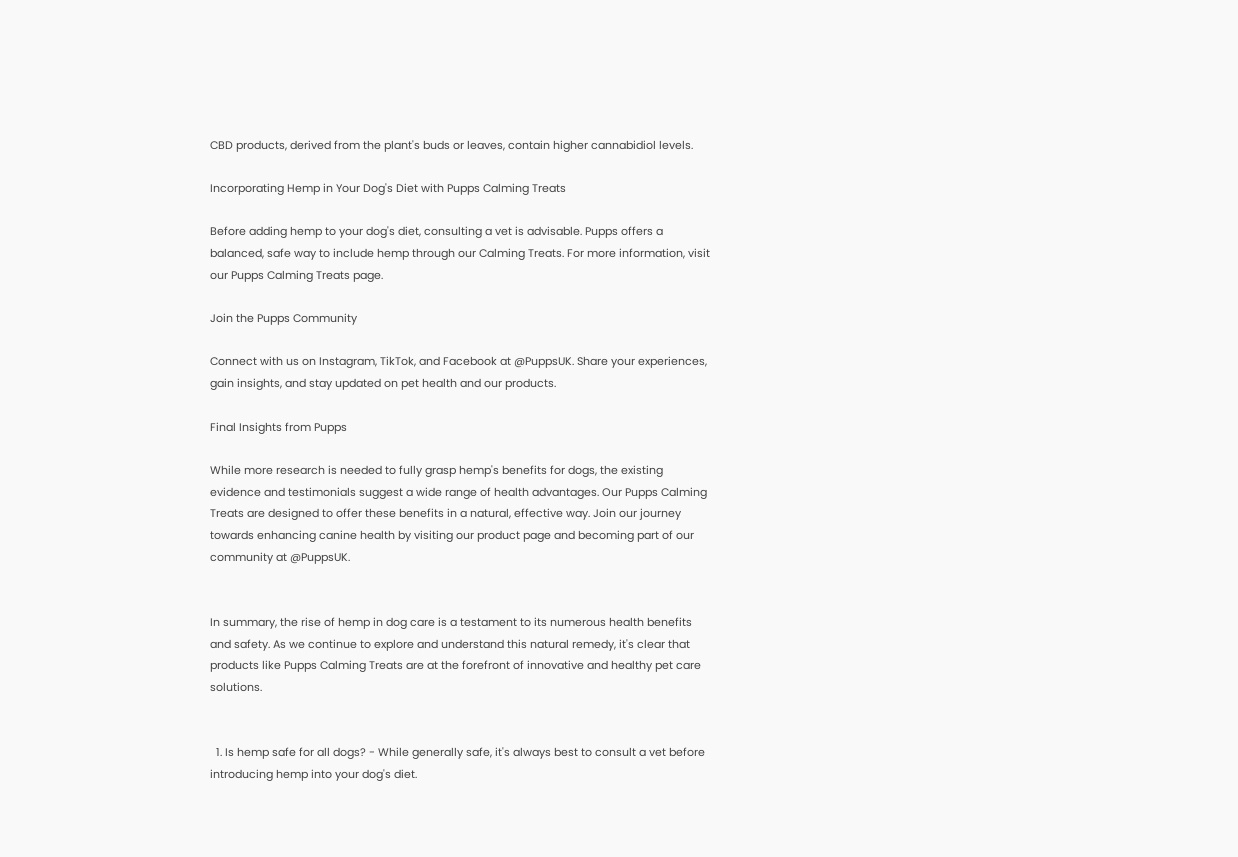CBD products, derived from the plant's buds or leaves, contain higher cannabidiol levels.

Incorporating Hemp in Your Dog's Diet with Pupps Calming Treats

Before adding hemp to your dog's diet, consulting a vet is advisable. Pupps offers a balanced, safe way to include hemp through our Calming Treats. For more information, visit our Pupps Calming Treats page.

Join the Pupps Community

Connect with us on Instagram, TikTok, and Facebook at @PuppsUK. Share your experiences, gain insights, and stay updated on pet health and our products.

Final Insights from Pupps

While more research is needed to fully grasp hemp's benefits for dogs, the existing evidence and testimonials suggest a wide range of health advantages. Our Pupps Calming Treats are designed to offer these benefits in a natural, effective way. Join our journey towards enhancing canine health by visiting our product page and becoming part of our community at @PuppsUK.


In summary, the rise of hemp in dog care is a testament to its numerous health benefits and safety. As we continue to explore and understand this natural remedy, it's clear that products like Pupps Calming Treats are at the forefront of innovative and healthy pet care solutions.


  1. Is hemp safe for all dogs? - While generally safe, it's always best to consult a vet before introducing hemp into your dog's diet.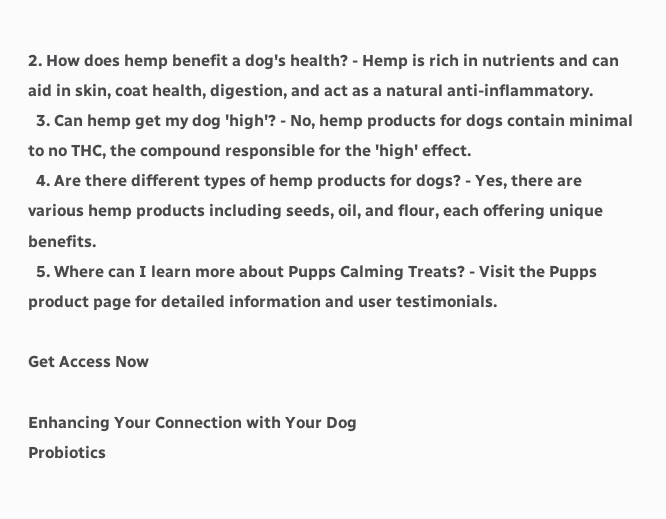2. How does hemp benefit a dog's health? - Hemp is rich in nutrients and can aid in skin, coat health, digestion, and act as a natural anti-inflammatory.
  3. Can hemp get my dog 'high'? - No, hemp products for dogs contain minimal to no THC, the compound responsible for the 'high' effect.
  4. Are there different types of hemp products for dogs? - Yes, there are various hemp products including seeds, oil, and flour, each offering unique benefits.
  5. Where can I learn more about Pupps Calming Treats? - Visit the Pupps product page for detailed information and user testimonials.

Get Access Now

Enhancing Your Connection with Your Dog
Probiotics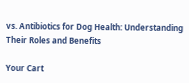vs. Antibiotics for Dog Health: Understanding Their Roles and Benefits

Your Cart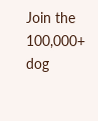Join the 100,000+ dog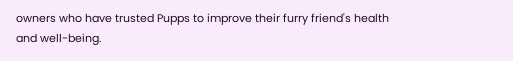owners who have trusted Pupps to improve their furry friend's health and well-being.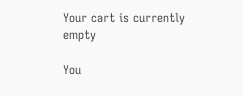Your cart is currently empty

You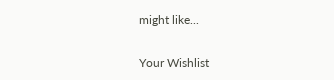might like...

Your Wishlist